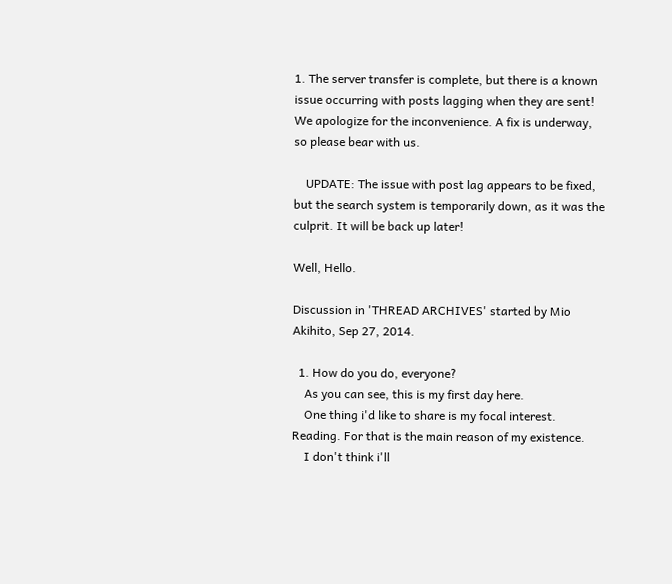1. The server transfer is complete, but there is a known issue occurring with posts lagging when they are sent! We apologize for the inconvenience. A fix is underway, so please bear with us.

    UPDATE: The issue with post lag appears to be fixed, but the search system is temporarily down, as it was the culprit. It will be back up later!

Well, Hello.

Discussion in 'THREAD ARCHIVES' started by Mio Akihito, Sep 27, 2014.

  1. How do you do, everyone?
    As you can see, this is my first day here.
    One thing i'd like to share is my focal interest. Reading. For that is the main reason of my existence.
    I don't think i'll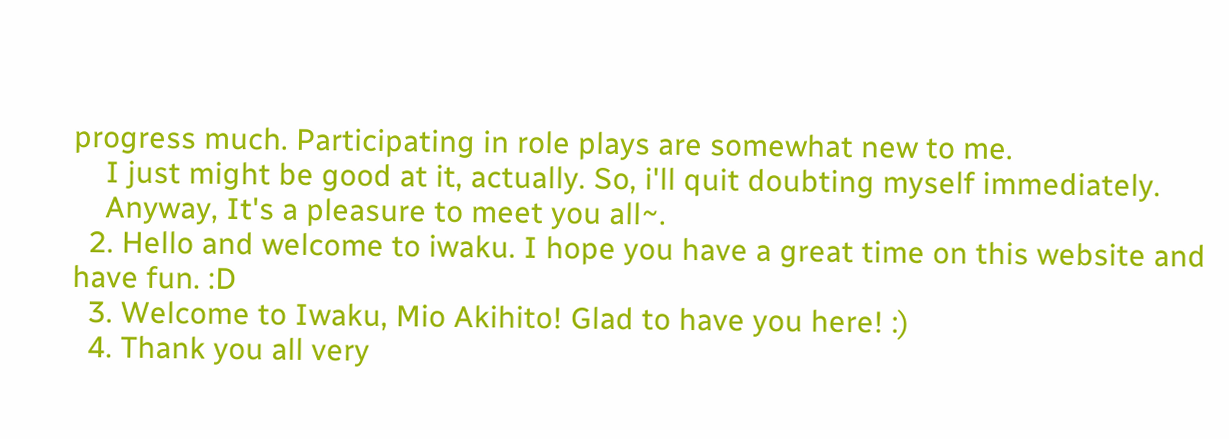progress much. Participating in role plays are somewhat new to me.
    I just might be good at it, actually. So, i'll quit doubting myself immediately.
    Anyway, It's a pleasure to meet you all~.
  2. Hello and welcome to iwaku. I hope you have a great time on this website and have fun. :D
  3. Welcome to Iwaku, Mio Akihito! Glad to have you here! :)
  4. Thank you all very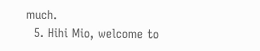much.
  5. Hihi Mio, welcome to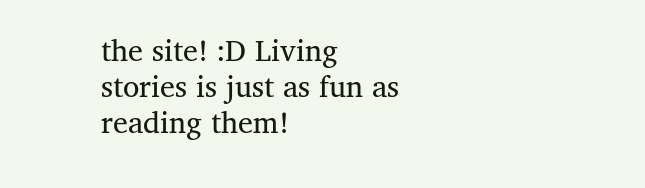the site! :D Living stories is just as fun as reading them!